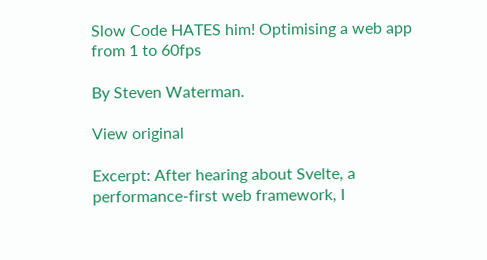Slow Code HATES him! Optimising a web app from 1 to 60fps

By Steven Waterman.

View original

Excerpt: After hearing about Svelte, a performance-first web framework, I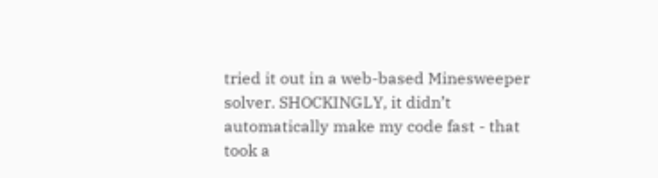tried it out in a web-based Minesweeper solver. SHOCKINGLY, it didn’t automatically make my code fast - that took a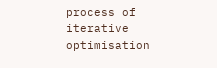process of iterative optimisation